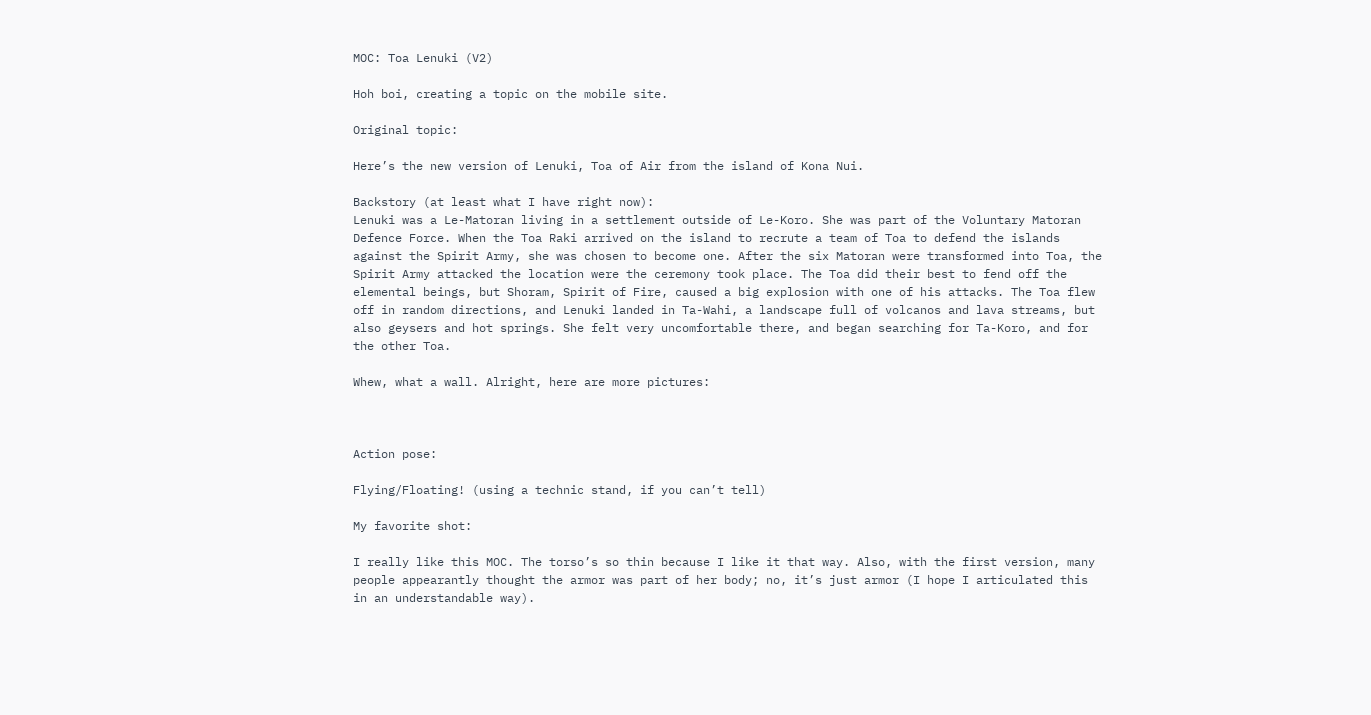MOC: Toa Lenuki (V2)

Hoh boi, creating a topic on the mobile site.

Original topic:

Here’s the new version of Lenuki, Toa of Air from the island of Kona Nui.

Backstory (at least what I have right now):
Lenuki was a Le-Matoran living in a settlement outside of Le-Koro. She was part of the Voluntary Matoran Defence Force. When the Toa Raki arrived on the island to recrute a team of Toa to defend the islands against the Spirit Army, she was chosen to become one. After the six Matoran were transformed into Toa, the Spirit Army attacked the location were the ceremony took place. The Toa did their best to fend off the elemental beings, but Shoram, Spirit of Fire, caused a big explosion with one of his attacks. The Toa flew off in random directions, and Lenuki landed in Ta-Wahi, a landscape full of volcanos and lava streams, but also geysers and hot springs. She felt very uncomfortable there, and began searching for Ta-Koro, and for the other Toa.

Whew, what a wall. Alright, here are more pictures:



Action pose:

Flying/Floating! (using a technic stand, if you can’t tell)

My favorite shot:

I really like this MOC. The torso’s so thin because I like it that way. Also, with the first version, many people appearantly thought the armor was part of her body; no, it’s just armor (I hope I articulated this in an understandable way).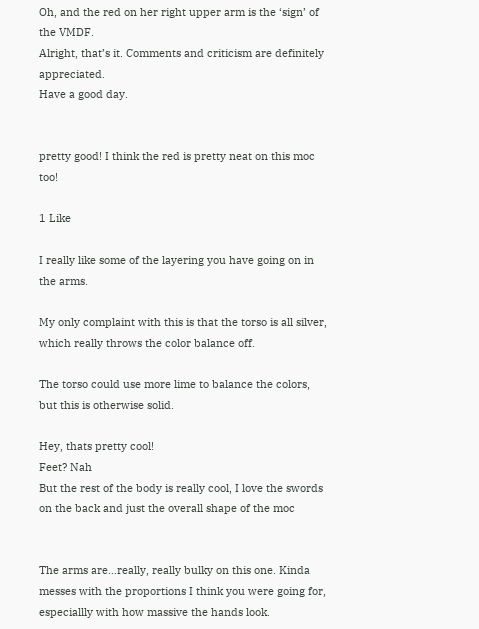Oh, and the red on her right upper arm is the ‘sign’ of the VMDF.
Alright, that’s it. Comments and criticism are definitely appreciated.
Have a good day.


pretty good! I think the red is pretty neat on this moc too!

1 Like

I really like some of the layering you have going on in the arms.

My only complaint with this is that the torso is all silver, which really throws the color balance off.

The torso could use more lime to balance the colors, but this is otherwise solid.

Hey, thats pretty cool!
Feet? Nah
But the rest of the body is really cool, I love the swords on the back and just the overall shape of the moc


The arms are…really, really bulky on this one. Kinda messes with the proportions I think you were going for, especiallly with how massive the hands look.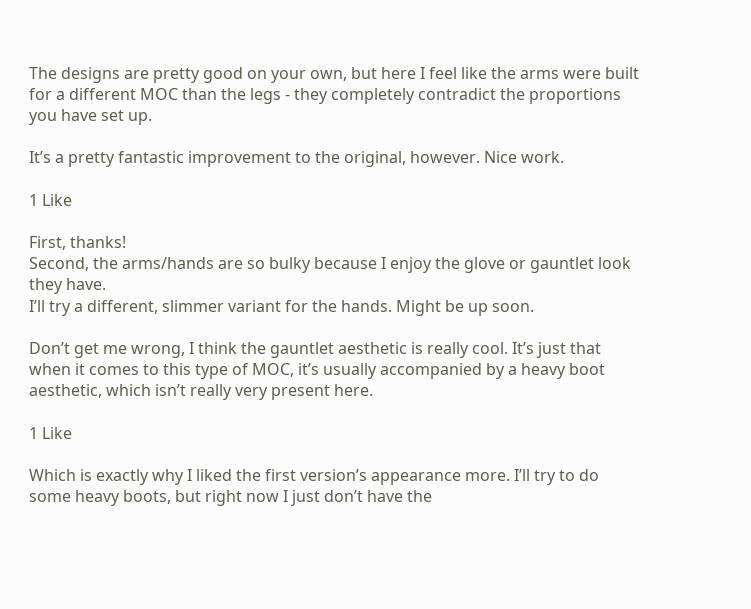The designs are pretty good on your own, but here I feel like the arms were built for a different MOC than the legs - they completely contradict the proportions you have set up.

It’s a pretty fantastic improvement to the original, however. Nice work.

1 Like

First, thanks!
Second, the arms/hands are so bulky because I enjoy the glove or gauntlet look they have.
I’ll try a different, slimmer variant for the hands. Might be up soon.

Don’t get me wrong, I think the gauntlet aesthetic is really cool. It’s just that when it comes to this type of MOC, it’s usually accompanied by a heavy boot aesthetic, which isn’t really very present here.

1 Like

Which is exactly why I liked the first version’s appearance more. I’ll try to do some heavy boots, but right now I just don’t have the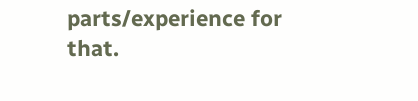parts/experience for that.